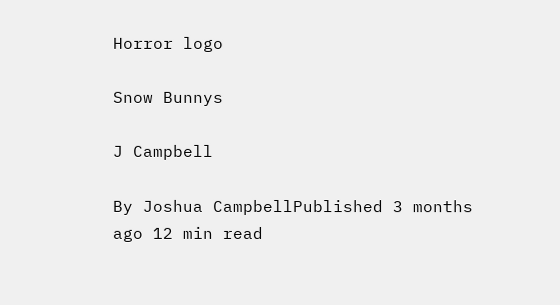Horror logo

Snow Bunnys

J Campbell

By Joshua CampbellPublished 3 months ago 12 min read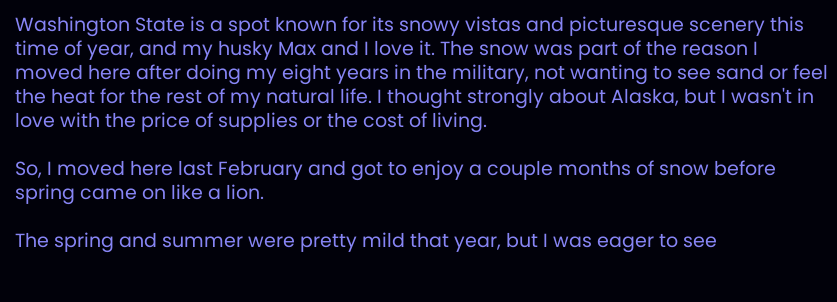Washington State is a spot known for its snowy vistas and picturesque scenery this time of year, and my husky Max and I love it. The snow was part of the reason I moved here after doing my eight years in the military, not wanting to see sand or feel the heat for the rest of my natural life. I thought strongly about Alaska, but I wasn't in love with the price of supplies or the cost of living.

So, I moved here last February and got to enjoy a couple months of snow before spring came on like a lion.

The spring and summer were pretty mild that year, but I was eager to see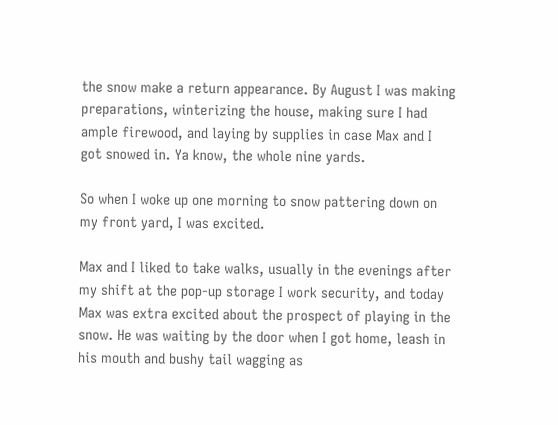the snow make a return appearance. By August I was making preparations, winterizing the house, making sure I had ample firewood, and laying by supplies in case Max and I got snowed in. Ya know, the whole nine yards.

So when I woke up one morning to snow pattering down on my front yard, I was excited.

Max and I liked to take walks, usually in the evenings after my shift at the pop-up storage I work security, and today Max was extra excited about the prospect of playing in the snow. He was waiting by the door when I got home, leash in his mouth and bushy tail wagging as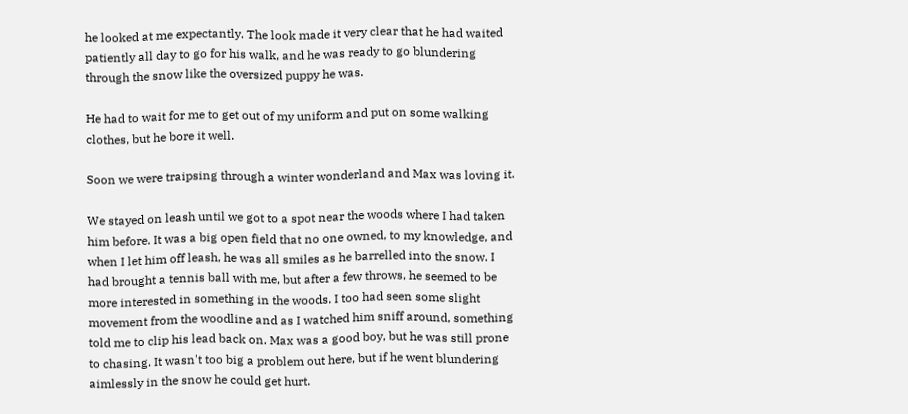he looked at me expectantly. The look made it very clear that he had waited patiently all day to go for his walk, and he was ready to go blundering through the snow like the oversized puppy he was.

He had to wait for me to get out of my uniform and put on some walking clothes, but he bore it well.

Soon we were traipsing through a winter wonderland and Max was loving it.

We stayed on leash until we got to a spot near the woods where I had taken him before. It was a big open field that no one owned, to my knowledge, and when I let him off leash, he was all smiles as he barrelled into the snow. I had brought a tennis ball with me, but after a few throws, he seemed to be more interested in something in the woods. I too had seen some slight movement from the woodline and as I watched him sniff around, something told me to clip his lead back on. Max was a good boy, but he was still prone to chasing. It wasn't too big a problem out here, but if he went blundering aimlessly in the snow he could get hurt.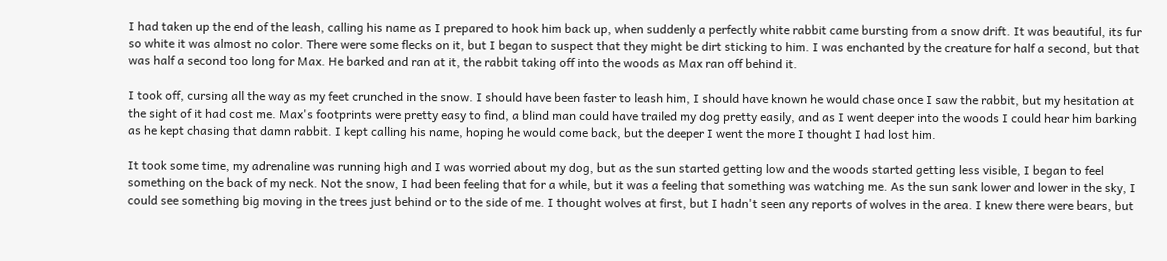I had taken up the end of the leash, calling his name as I prepared to hook him back up, when suddenly a perfectly white rabbit came bursting from a snow drift. It was beautiful, its fur so white it was almost no color. There were some flecks on it, but I began to suspect that they might be dirt sticking to him. I was enchanted by the creature for half a second, but that was half a second too long for Max. He barked and ran at it, the rabbit taking off into the woods as Max ran off behind it.

I took off, cursing all the way as my feet crunched in the snow. I should have been faster to leash him, I should have known he would chase once I saw the rabbit, but my hesitation at the sight of it had cost me. Max's footprints were pretty easy to find, a blind man could have trailed my dog pretty easily, and as I went deeper into the woods I could hear him barking as he kept chasing that damn rabbit. I kept calling his name, hoping he would come back, but the deeper I went the more I thought I had lost him.

It took some time, my adrenaline was running high and I was worried about my dog, but as the sun started getting low and the woods started getting less visible, I began to feel something on the back of my neck. Not the snow, I had been feeling that for a while, but it was a feeling that something was watching me. As the sun sank lower and lower in the sky, I could see something big moving in the trees just behind or to the side of me. I thought wolves at first, but I hadn't seen any reports of wolves in the area. I knew there were bears, but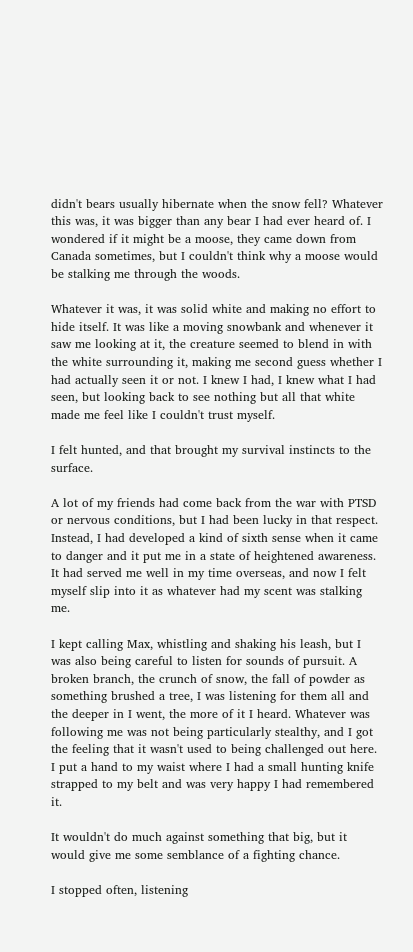didn't bears usually hibernate when the snow fell? Whatever this was, it was bigger than any bear I had ever heard of. I wondered if it might be a moose, they came down from Canada sometimes, but I couldn't think why a moose would be stalking me through the woods.

Whatever it was, it was solid white and making no effort to hide itself. It was like a moving snowbank and whenever it saw me looking at it, the creature seemed to blend in with the white surrounding it, making me second guess whether I had actually seen it or not. I knew I had, I knew what I had seen, but looking back to see nothing but all that white made me feel like I couldn't trust myself.

I felt hunted, and that brought my survival instincts to the surface.

A lot of my friends had come back from the war with PTSD or nervous conditions, but I had been lucky in that respect. Instead, I had developed a kind of sixth sense when it came to danger and it put me in a state of heightened awareness. It had served me well in my time overseas, and now I felt myself slip into it as whatever had my scent was stalking me.

I kept calling Max, whistling and shaking his leash, but I was also being careful to listen for sounds of pursuit. A broken branch, the crunch of snow, the fall of powder as something brushed a tree, I was listening for them all and the deeper in I went, the more of it I heard. Whatever was following me was not being particularly stealthy, and I got the feeling that it wasn't used to being challenged out here. I put a hand to my waist where I had a small hunting knife strapped to my belt and was very happy I had remembered it.

It wouldn't do much against something that big, but it would give me some semblance of a fighting chance.

I stopped often, listening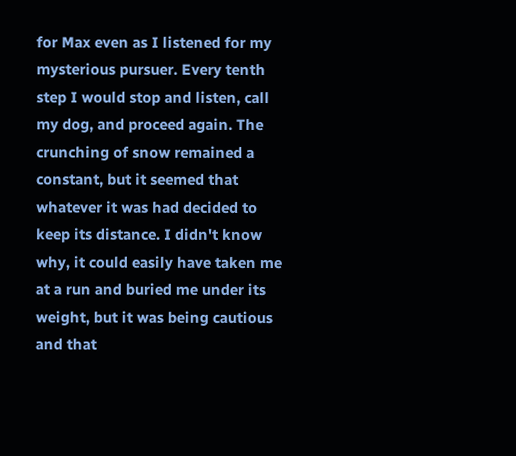for Max even as I listened for my mysterious pursuer. Every tenth step I would stop and listen, call my dog, and proceed again. The crunching of snow remained a constant, but it seemed that whatever it was had decided to keep its distance. I didn't know why, it could easily have taken me at a run and buried me under its weight, but it was being cautious and that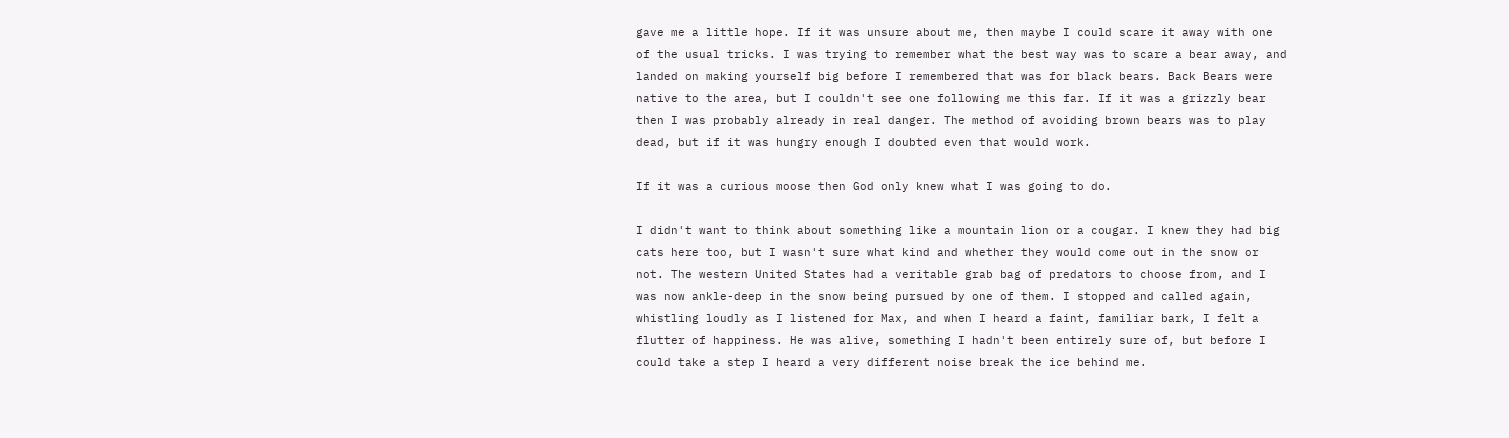gave me a little hope. If it was unsure about me, then maybe I could scare it away with one of the usual tricks. I was trying to remember what the best way was to scare a bear away, and landed on making yourself big before I remembered that was for black bears. Back Bears were native to the area, but I couldn't see one following me this far. If it was a grizzly bear then I was probably already in real danger. The method of avoiding brown bears was to play dead, but if it was hungry enough I doubted even that would work.

If it was a curious moose then God only knew what I was going to do.

I didn't want to think about something like a mountain lion or a cougar. I knew they had big cats here too, but I wasn't sure what kind and whether they would come out in the snow or not. The western United States had a veritable grab bag of predators to choose from, and I was now ankle-deep in the snow being pursued by one of them. I stopped and called again, whistling loudly as I listened for Max, and when I heard a faint, familiar bark, I felt a flutter of happiness. He was alive, something I hadn't been entirely sure of, but before I could take a step I heard a very different noise break the ice behind me.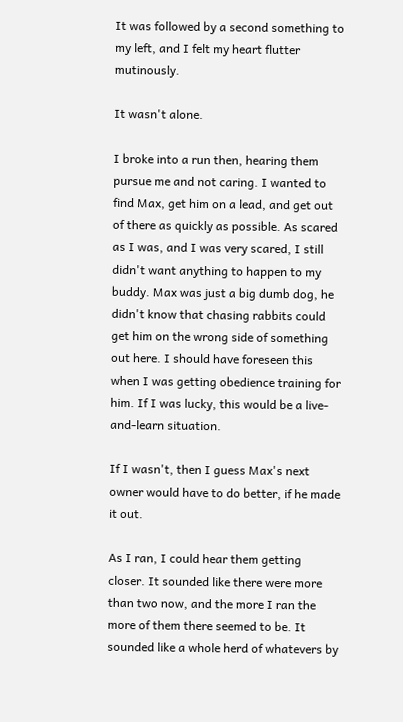It was followed by a second something to my left, and I felt my heart flutter mutinously.

It wasn't alone.

I broke into a run then, hearing them pursue me and not caring. I wanted to find Max, get him on a lead, and get out of there as quickly as possible. As scared as I was, and I was very scared, I still didn't want anything to happen to my buddy. Max was just a big dumb dog, he didn't know that chasing rabbits could get him on the wrong side of something out here. I should have foreseen this when I was getting obedience training for him. If I was lucky, this would be a live-and-learn situation.

If I wasn't, then I guess Max's next owner would have to do better, if he made it out.

As I ran, I could hear them getting closer. It sounded like there were more than two now, and the more I ran the more of them there seemed to be. It sounded like a whole herd of whatevers by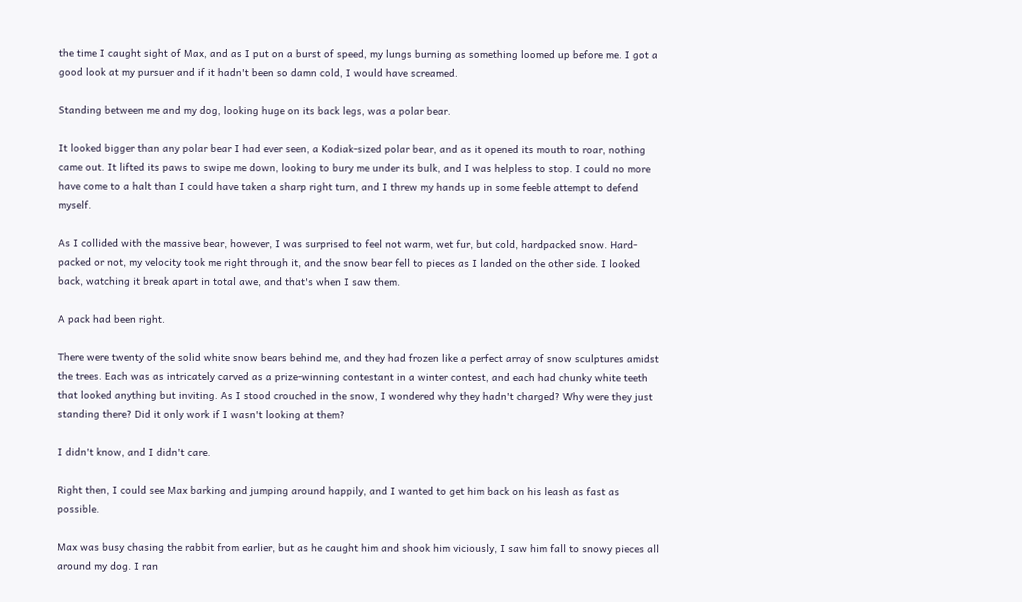the time I caught sight of Max, and as I put on a burst of speed, my lungs burning as something loomed up before me. I got a good look at my pursuer and if it hadn't been so damn cold, I would have screamed.

Standing between me and my dog, looking huge on its back legs, was a polar bear.

It looked bigger than any polar bear I had ever seen, a Kodiak-sized polar bear, and as it opened its mouth to roar, nothing came out. It lifted its paws to swipe me down, looking to bury me under its bulk, and I was helpless to stop. I could no more have come to a halt than I could have taken a sharp right turn, and I threw my hands up in some feeble attempt to defend myself.

As I collided with the massive bear, however, I was surprised to feel not warm, wet fur, but cold, hardpacked snow. Hard-packed or not, my velocity took me right through it, and the snow bear fell to pieces as I landed on the other side. I looked back, watching it break apart in total awe, and that's when I saw them.

A pack had been right.

There were twenty of the solid white snow bears behind me, and they had frozen like a perfect array of snow sculptures amidst the trees. Each was as intricately carved as a prize-winning contestant in a winter contest, and each had chunky white teeth that looked anything but inviting. As I stood crouched in the snow, I wondered why they hadn't charged? Why were they just standing there? Did it only work if I wasn't looking at them?

I didn't know, and I didn't care.

Right then, I could see Max barking and jumping around happily, and I wanted to get him back on his leash as fast as possible.

Max was busy chasing the rabbit from earlier, but as he caught him and shook him viciously, I saw him fall to snowy pieces all around my dog. I ran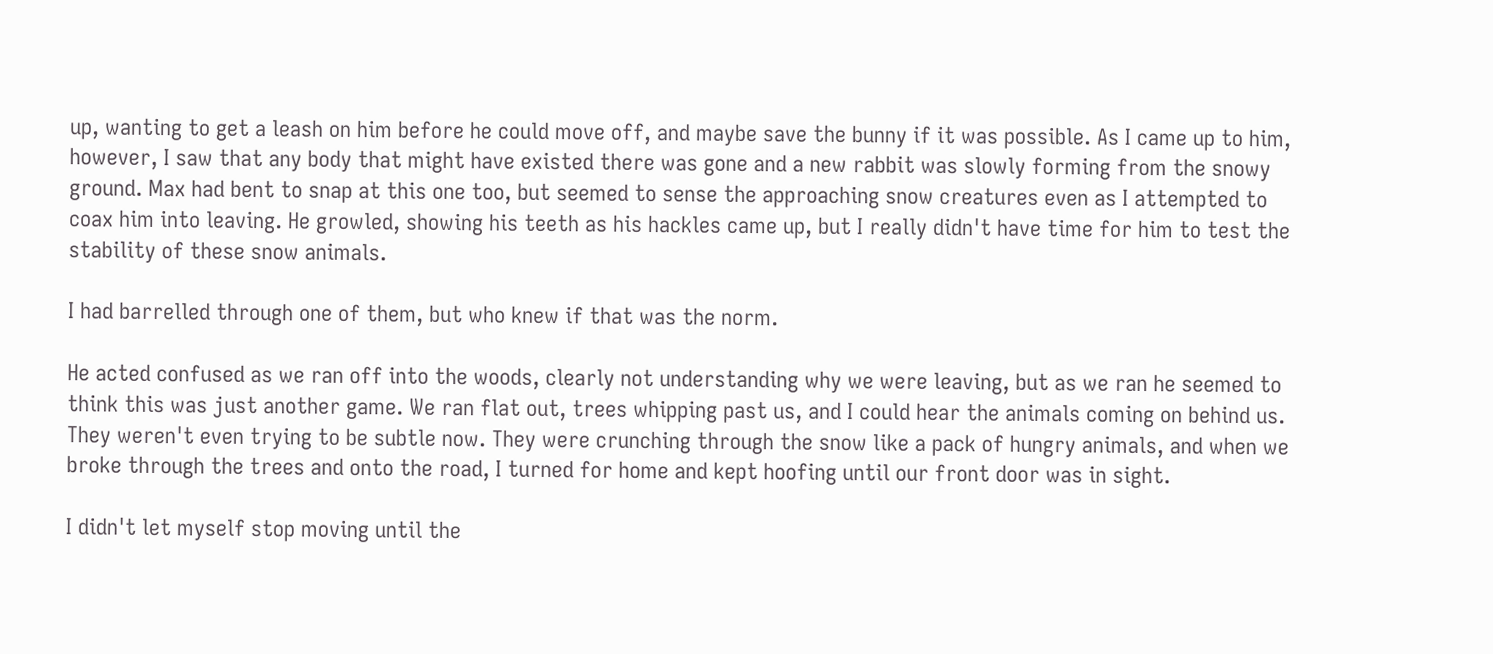up, wanting to get a leash on him before he could move off, and maybe save the bunny if it was possible. As I came up to him, however, I saw that any body that might have existed there was gone and a new rabbit was slowly forming from the snowy ground. Max had bent to snap at this one too, but seemed to sense the approaching snow creatures even as I attempted to coax him into leaving. He growled, showing his teeth as his hackles came up, but I really didn't have time for him to test the stability of these snow animals.

I had barrelled through one of them, but who knew if that was the norm.

He acted confused as we ran off into the woods, clearly not understanding why we were leaving, but as we ran he seemed to think this was just another game. We ran flat out, trees whipping past us, and I could hear the animals coming on behind us. They weren't even trying to be subtle now. They were crunching through the snow like a pack of hungry animals, and when we broke through the trees and onto the road, I turned for home and kept hoofing until our front door was in sight.

I didn't let myself stop moving until the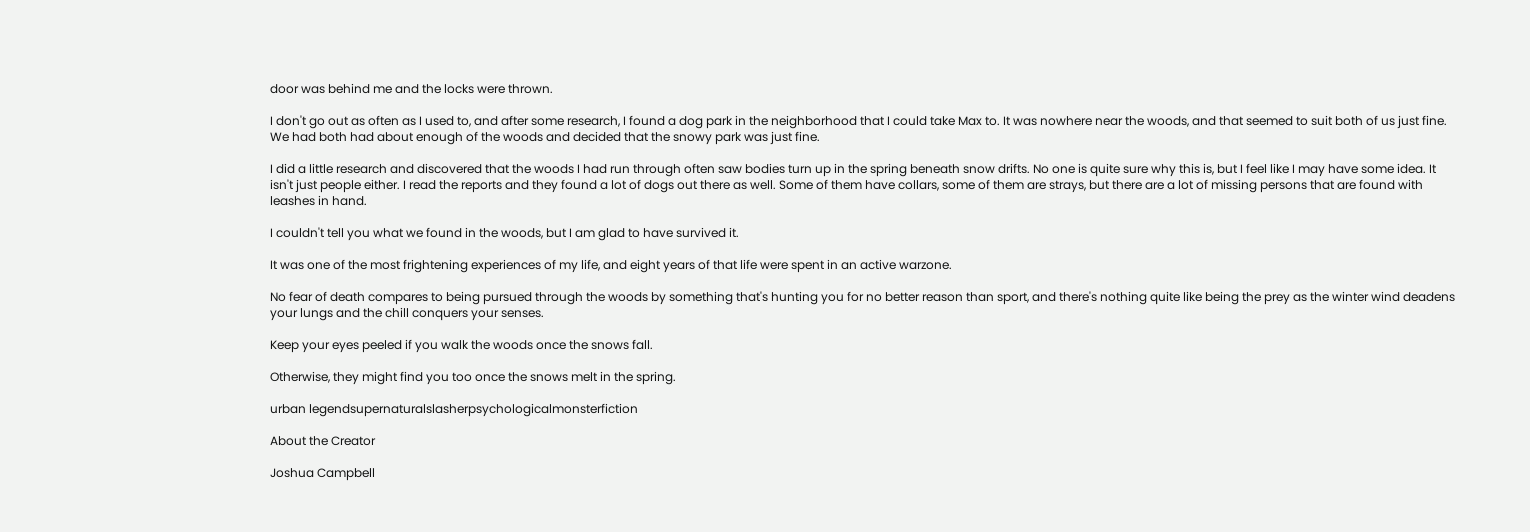door was behind me and the locks were thrown.

I don't go out as often as I used to, and after some research, I found a dog park in the neighborhood that I could take Max to. It was nowhere near the woods, and that seemed to suit both of us just fine. We had both had about enough of the woods and decided that the snowy park was just fine.

I did a little research and discovered that the woods I had run through often saw bodies turn up in the spring beneath snow drifts. No one is quite sure why this is, but I feel like I may have some idea. It isn't just people either. I read the reports and they found a lot of dogs out there as well. Some of them have collars, some of them are strays, but there are a lot of missing persons that are found with leashes in hand.

I couldn't tell you what we found in the woods, but I am glad to have survived it.

It was one of the most frightening experiences of my life, and eight years of that life were spent in an active warzone.

No fear of death compares to being pursued through the woods by something that's hunting you for no better reason than sport, and there's nothing quite like being the prey as the winter wind deadens your lungs and the chill conquers your senses.

Keep your eyes peeled if you walk the woods once the snows fall.

Otherwise, they might find you too once the snows melt in the spring.

urban legendsupernaturalslasherpsychologicalmonsterfiction

About the Creator

Joshua Campbell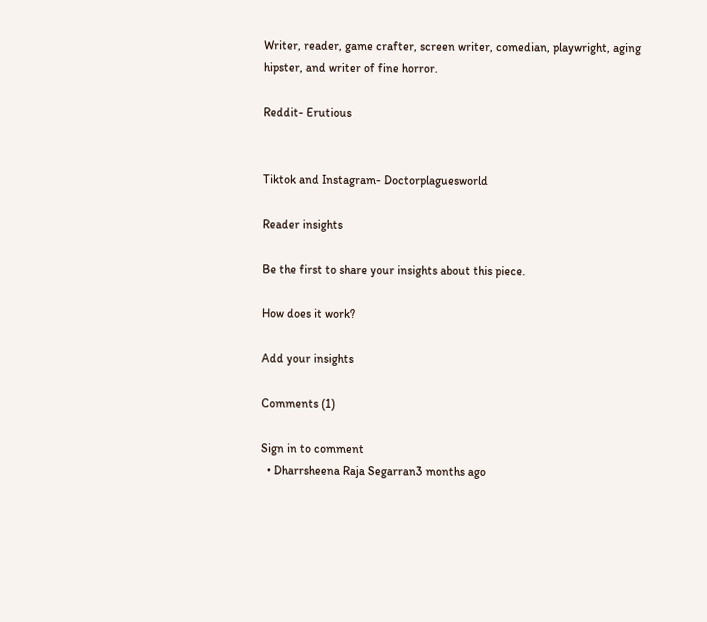Writer, reader, game crafter, screen writer, comedian, playwright, aging hipster, and writer of fine horror.

Reddit- Erutious


Tiktok and Instagram- Doctorplaguesworld

Reader insights

Be the first to share your insights about this piece.

How does it work?

Add your insights

Comments (1)

Sign in to comment
  • Dharrsheena Raja Segarran3 months ago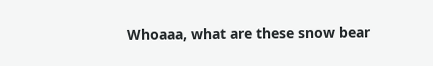Whoaaa, what are these snow bear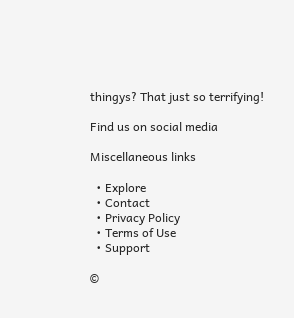thingys? That just so terrifying!

Find us on social media

Miscellaneous links

  • Explore
  • Contact
  • Privacy Policy
  • Terms of Use
  • Support

©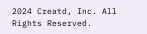2024 Creatd, Inc. All Rights Reserved.